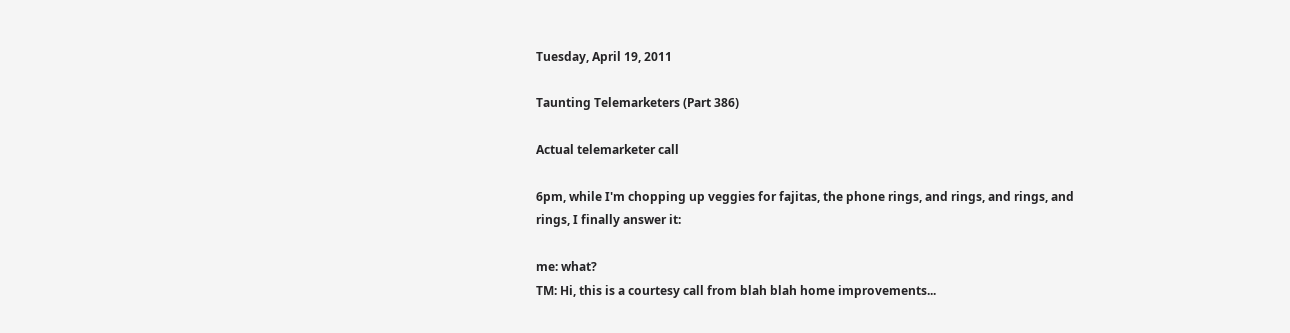Tuesday, April 19, 2011

Taunting Telemarketers (Part 386)

Actual telemarketer call

6pm, while I'm chopping up veggies for fajitas, the phone rings, and rings, and rings, and rings, I finally answer it:

me: what?
TM: Hi, this is a courtesy call from blah blah home improvements...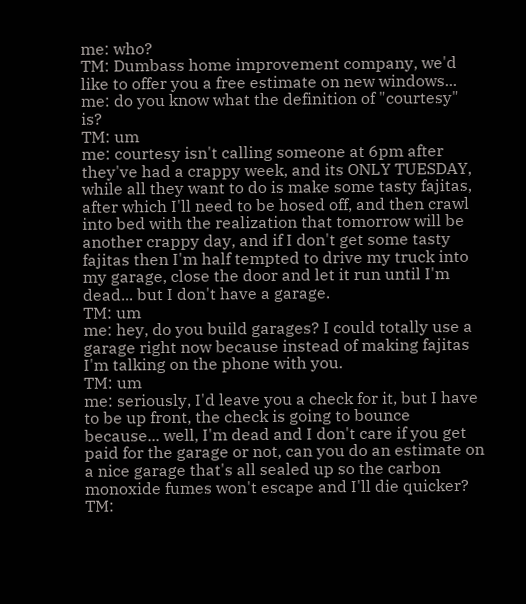me: who?
TM: Dumbass home improvement company, we'd like to offer you a free estimate on new windows...
me: do you know what the definition of "courtesy" is?
TM: um
me: courtesy isn't calling someone at 6pm after they've had a crappy week, and its ONLY TUESDAY, while all they want to do is make some tasty fajitas, after which I'll need to be hosed off, and then crawl into bed with the realization that tomorrow will be another crappy day, and if I don't get some tasty fajitas then I'm half tempted to drive my truck into my garage, close the door and let it run until I'm dead... but I don't have a garage.
TM: um
me: hey, do you build garages? I could totally use a garage right now because instead of making fajitas I'm talking on the phone with you.
TM: um
me: seriously, I'd leave you a check for it, but I have to be up front, the check is going to bounce because... well, I'm dead and I don't care if you get paid for the garage or not, can you do an estimate on a nice garage that's all sealed up so the carbon monoxide fumes won't escape and I'll die quicker?
TM: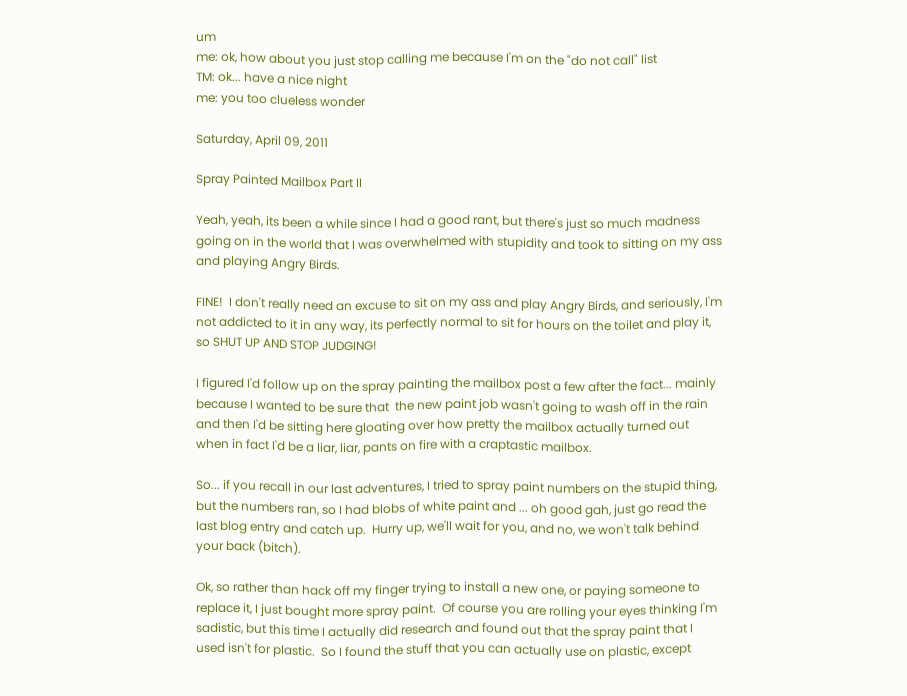um
me: ok, how about you just stop calling me because I'm on the "do not call" list
TM: ok... have a nice night
me: you too clueless wonder

Saturday, April 09, 2011

Spray Painted Mailbox Part II

Yeah, yeah, its been a while since I had a good rant, but there's just so much madness going on in the world that I was overwhelmed with stupidity and took to sitting on my ass and playing Angry Birds.

FINE!  I don't really need an excuse to sit on my ass and play Angry Birds, and seriously, I'm not addicted to it in any way, its perfectly normal to sit for hours on the toilet and play it, so SHUT UP AND STOP JUDGING!

I figured I'd follow up on the spray painting the mailbox post a few after the fact... mainly because I wanted to be sure that  the new paint job wasn't going to wash off in the rain and then I'd be sitting here gloating over how pretty the mailbox actually turned out when in fact I'd be a liar, liar, pants on fire with a craptastic mailbox.

So... if you recall in our last adventures, I tried to spray paint numbers on the stupid thing, but the numbers ran, so I had blobs of white paint and ... oh good gah, just go read the last blog entry and catch up.  Hurry up, we'll wait for you, and no, we won't talk behind your back (bitch).

Ok, so rather than hack off my finger trying to install a new one, or paying someone to replace it, I just bought more spray paint.  Of course you are rolling your eyes thinking I'm sadistic, but this time I actually did research and found out that the spray paint that I used isn't for plastic.  So I found the stuff that you can actually use on plastic, except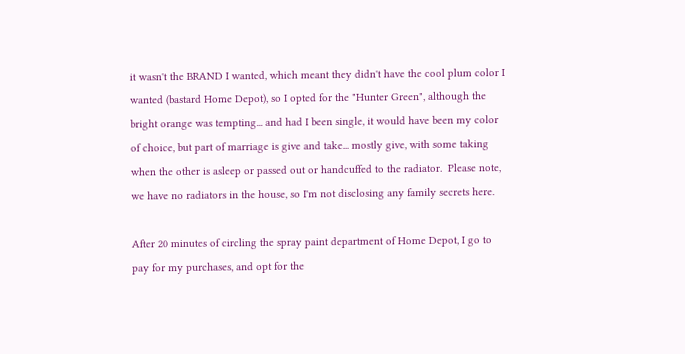it wasn't the BRAND I wanted, which meant they didn't have the cool plum color I wanted (bastard Home Depot), so I opted for the "Hunter Green", although the bright orange was tempting... and had I been single, it would have been my color of choice, but part of marriage is give and take... mostly give, with some taking when the other is asleep or passed out or handcuffed to the radiator.  Please note, we have no radiators in the house, so I'm not disclosing any family secrets here.

After 20 minutes of circling the spray paint department of Home Depot, I go to pay for my purchases, and opt for the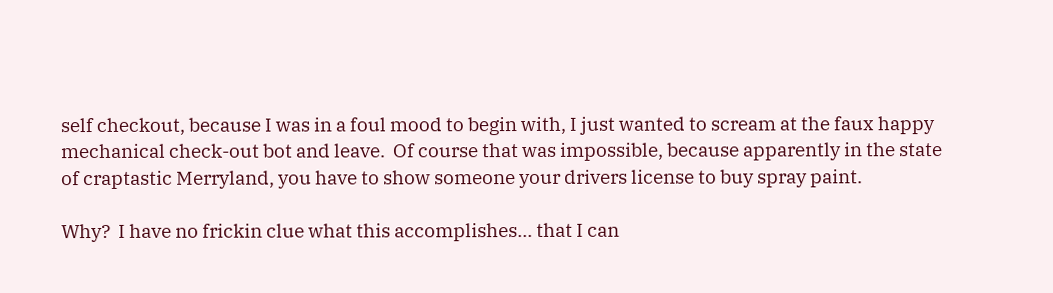self checkout, because I was in a foul mood to begin with, I just wanted to scream at the faux happy mechanical check-out bot and leave.  Of course that was impossible, because apparently in the state of craptastic Merryland, you have to show someone your drivers license to buy spray paint.

Why?  I have no frickin clue what this accomplishes... that I can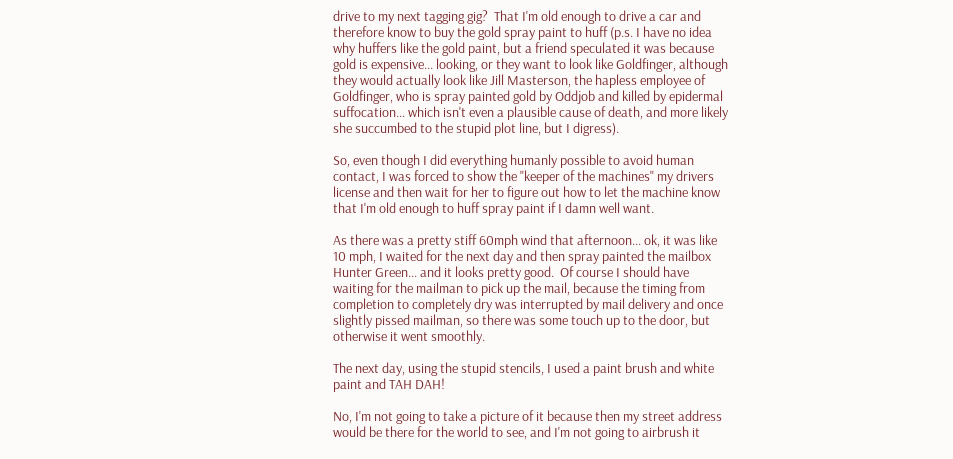drive to my next tagging gig?  That I'm old enough to drive a car and therefore know to buy the gold spray paint to huff (p.s. I have no idea why huffers like the gold paint, but a friend speculated it was because gold is expensive... looking, or they want to look like Goldfinger, although they would actually look like Jill Masterson, the hapless employee of Goldfinger, who is spray painted gold by Oddjob and killed by epidermal suffocation... which isn't even a plausible cause of death, and more likely she succumbed to the stupid plot line, but I digress).

So, even though I did everything humanly possible to avoid human contact, I was forced to show the "keeper of the machines" my drivers license and then wait for her to figure out how to let the machine know that I'm old enough to huff spray paint if I damn well want.

As there was a pretty stiff 60mph wind that afternoon... ok, it was like 10 mph, I waited for the next day and then spray painted the mailbox Hunter Green... and it looks pretty good.  Of course I should have waiting for the mailman to pick up the mail, because the timing from completion to completely dry was interrupted by mail delivery and once slightly pissed mailman, so there was some touch up to the door, but otherwise it went smoothly.

The next day, using the stupid stencils, I used a paint brush and white paint and TAH DAH!

No, I'm not going to take a picture of it because then my street address would be there for the world to see, and I'm not going to airbrush it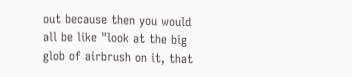out because then you would all be like "look at the big glob of airbrush on it, that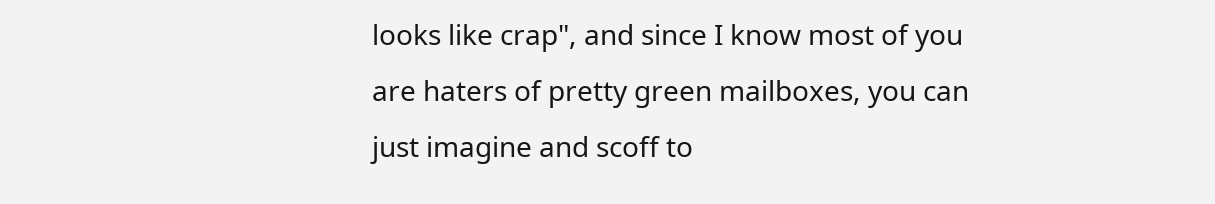looks like crap", and since I know most of you are haters of pretty green mailboxes, you can just imagine and scoff to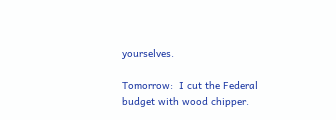yourselves.

Tomorrow:  I cut the Federal budget with wood chipper.